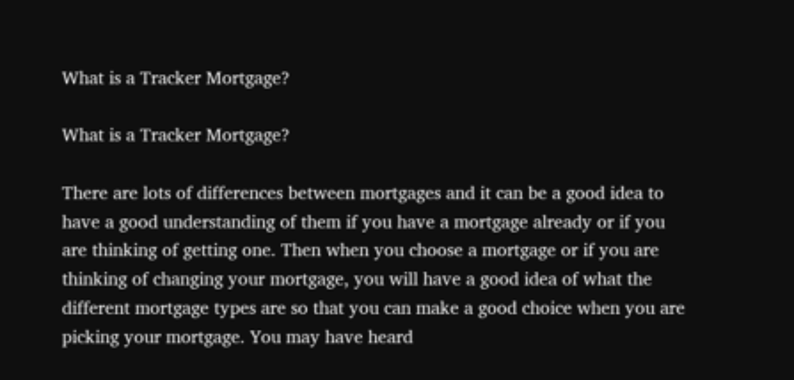What is a Tracker Mortgage?

What is a Tracker Mortgage?

There are lots of differences between mortgages and it can be a good idea to have a good understanding of them if you have a mortgage already or if you are thinking of getting one. Then when you choose a mortgage or if you are thinking of changing your mortgage, you will have a good idea of what the different mortgage types are so that you can make a good choice when you are picking your mortgage. You may have heard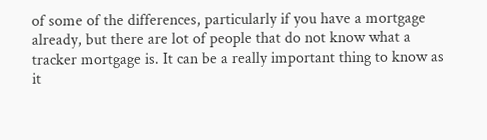of some of the differences, particularly if you have a mortgage already, but there are lot of people that do not know what a tracker mortgage is. It can be a really important thing to know as it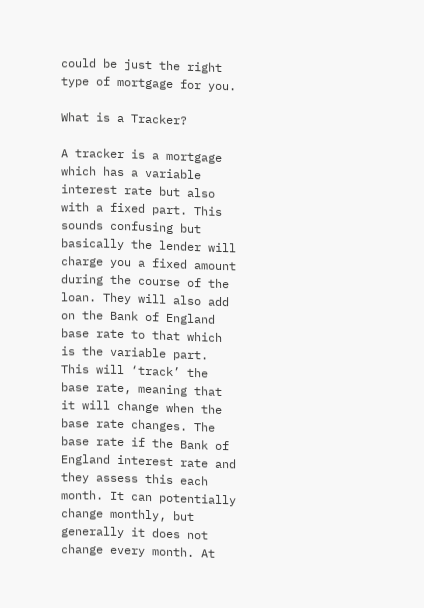could be just the right type of mortgage for you.

What is a Tracker?

A tracker is a mortgage which has a variable interest rate but also with a fixed part. This sounds confusing but basically the lender will charge you a fixed amount during the course of the loan. They will also add on the Bank of England base rate to that which is the variable part. This will ‘track’ the base rate, meaning that it will change when the base rate changes. The base rate if the Bank of England interest rate and they assess this each month. It can potentially change monthly, but generally it does not change every month. At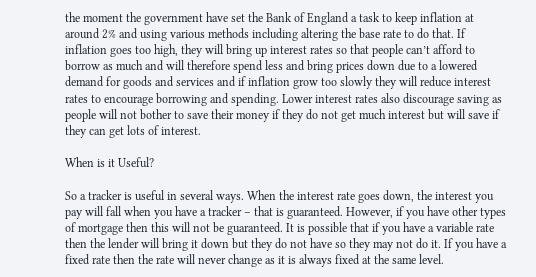the moment the government have set the Bank of England a task to keep inflation at around 2% and using various methods including altering the base rate to do that. If inflation goes too high, they will bring up interest rates so that people can’t afford to borrow as much and will therefore spend less and bring prices down due to a lowered demand for goods and services and if inflation grow too slowly they will reduce interest rates to encourage borrowing and spending. Lower interest rates also discourage saving as people will not bother to save their money if they do not get much interest but will save if they can get lots of interest.

When is it Useful?

So a tracker is useful in several ways. When the interest rate goes down, the interest you pay will fall when you have a tracker – that is guaranteed. However, if you have other types of mortgage then this will not be guaranteed. It is possible that if you have a variable rate then the lender will bring it down but they do not have so they may not do it. If you have a fixed rate then the rate will never change as it is always fixed at the same level.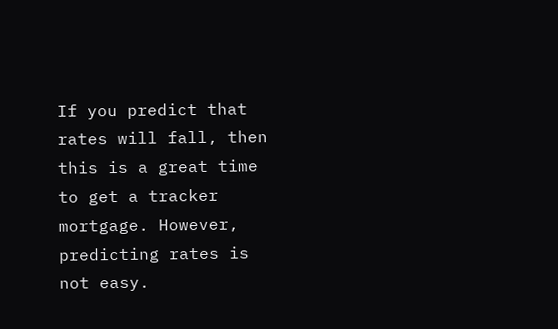If you predict that rates will fall, then this is a great time to get a tracker mortgage. However, predicting rates is not easy.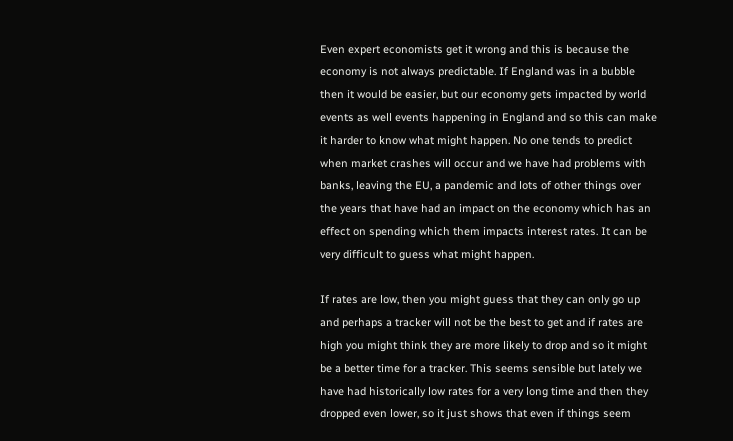Even expert economists get it wrong and this is because the economy is not always predictable. If England was in a bubble then it would be easier, but our economy gets impacted by world events as well events happening in England and so this can make it harder to know what might happen. No one tends to predict when market crashes will occur and we have had problems with banks, leaving the EU, a pandemic and lots of other things over the years that have had an impact on the economy which has an effect on spending which them impacts interest rates. It can be very difficult to guess what might happen.

If rates are low, then you might guess that they can only go up and perhaps a tracker will not be the best to get and if rates are high you might think they are more likely to drop and so it might be a better time for a tracker. This seems sensible but lately we have had historically low rates for a very long time and then they dropped even lower, so it just shows that even if things seem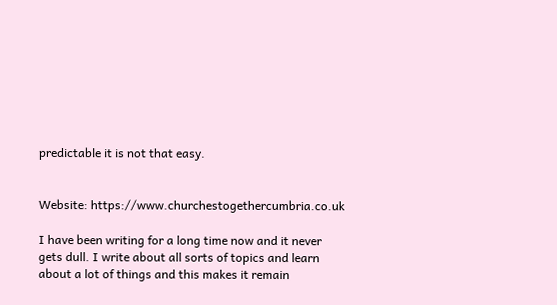predictable it is not that easy.


Website: https://www.churchestogethercumbria.co.uk

I have been writing for a long time now and it never gets dull. I write about all sorts of topics and learn about a lot of things and this makes it remain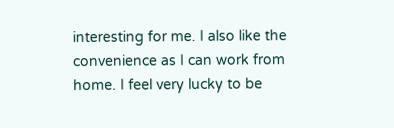interesting for me. I also like the convenience as I can work from home. I feel very lucky to be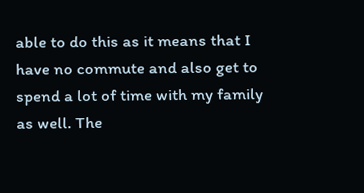able to do this as it means that I have no commute and also get to spend a lot of time with my family as well. The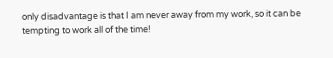only disadvantage is that I am never away from my work, so it can be tempting to work all of the time!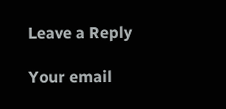Leave a Reply

Your email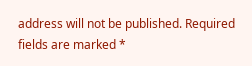address will not be published. Required fields are marked *